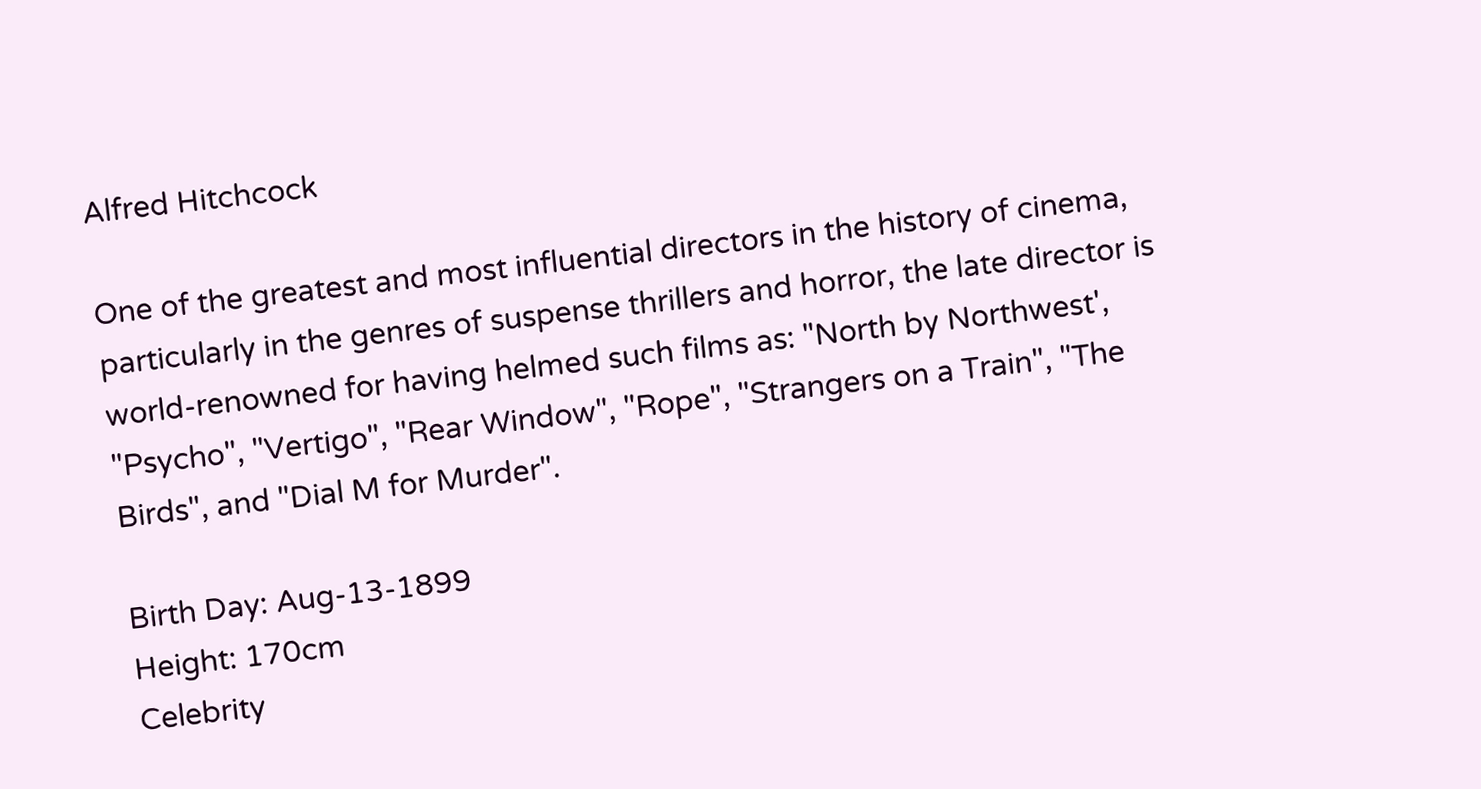Alfred Hitchcock

One of the greatest and most influential directors in the history of cinema, particularly in the genres of suspense thrillers and horror, the late director is world-renowned for having helmed such films as: "North by Northwest', "Psycho", "Vertigo", "Rear Window", "Rope", "Strangers on a Train", "The Birds", and "Dial M for Murder".

Birth Day: Aug-13-1899
Height: 170cm
Celebrity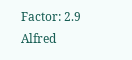Factor: 2.9
Alfred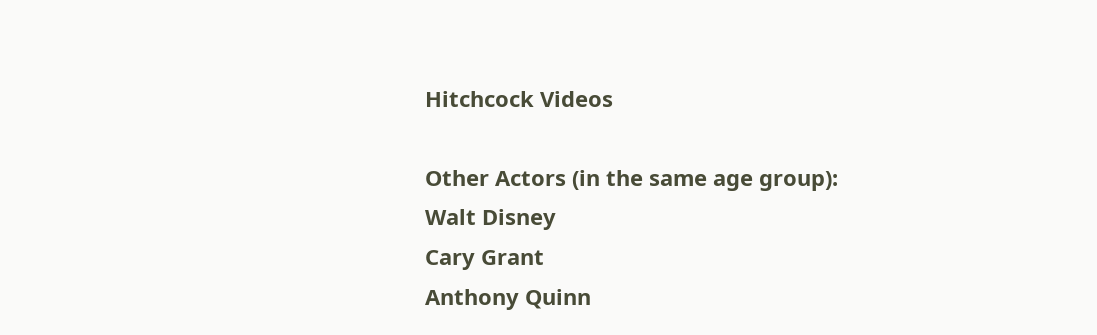Hitchcock Videos

Other Actors (in the same age group):
Walt Disney
Cary Grant
Anthony Quinn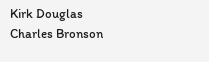Kirk Douglas
Charles Bronson